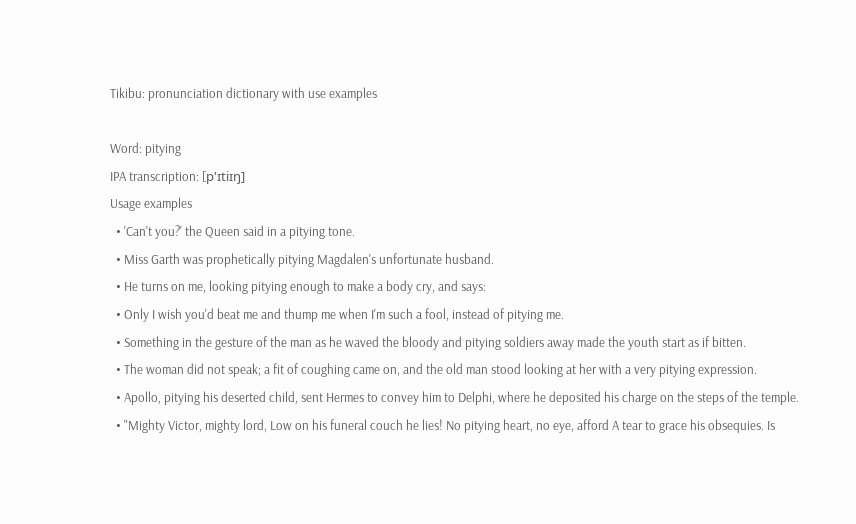Tikibu: pronunciation dictionary with use examples

Word: pitying
IPA transcription: [p'ɪtiɪŋ]
Usage examples
  • 'Can't you?' the Queen said in a pitying tone.
  • Miss Garth was prophetically pitying Magdalen's unfortunate husband.
  • He turns on me, looking pitying enough to make a body cry, and says:
  • Only I wish you'd beat me and thump me when I'm such a fool, instead of pitying me.
  • Something in the gesture of the man as he waved the bloody and pitying soldiers away made the youth start as if bitten.
  • The woman did not speak; a fit of coughing came on, and the old man stood looking at her with a very pitying expression.
  • Apollo, pitying his deserted child, sent Hermes to convey him to Delphi, where he deposited his charge on the steps of the temple.
  • "Mighty Victor, mighty lord, Low on his funeral couch he lies! No pitying heart, no eye, afford A tear to grace his obsequies. Is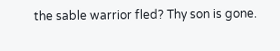the sable warrior fled? Thy son is gone.